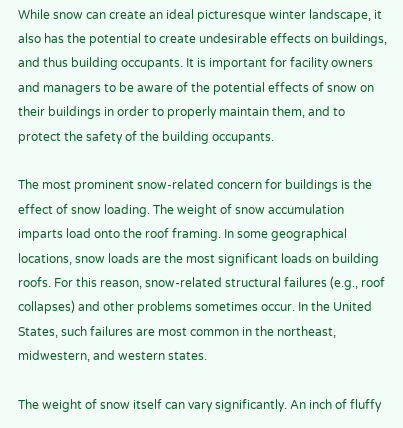While snow can create an ideal picturesque winter landscape, it also has the potential to create undesirable effects on buildings, and thus building occupants. It is important for facility owners and managers to be aware of the potential effects of snow on their buildings in order to properly maintain them, and to protect the safety of the building occupants.

The most prominent snow-related concern for buildings is the effect of snow loading. The weight of snow accumulation imparts load onto the roof framing. In some geographical locations, snow loads are the most significant loads on building roofs. For this reason, snow-related structural failures (e.g., roof collapses) and other problems sometimes occur. In the United States, such failures are most common in the northeast, midwestern, and western states.

The weight of snow itself can vary significantly. An inch of fluffy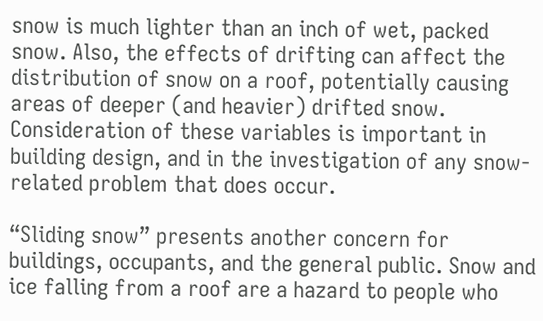snow is much lighter than an inch of wet, packed snow. Also, the effects of drifting can affect the distribution of snow on a roof, potentially causing areas of deeper (and heavier) drifted snow. Consideration of these variables is important in building design, and in the investigation of any snow-related problem that does occur.

“Sliding snow” presents another concern for buildings, occupants, and the general public. Snow and ice falling from a roof are a hazard to people who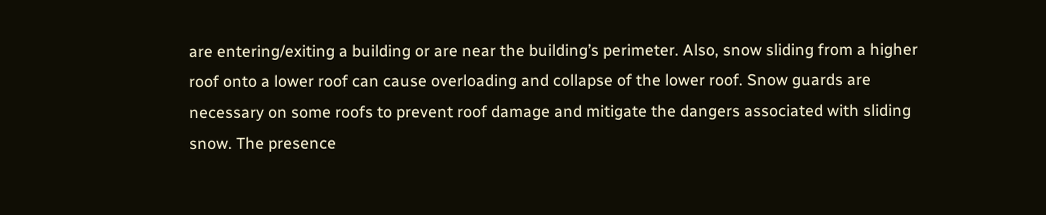are entering/exiting a building or are near the building’s perimeter. Also, snow sliding from a higher roof onto a lower roof can cause overloading and collapse of the lower roof. Snow guards are necessary on some roofs to prevent roof damage and mitigate the dangers associated with sliding snow. The presence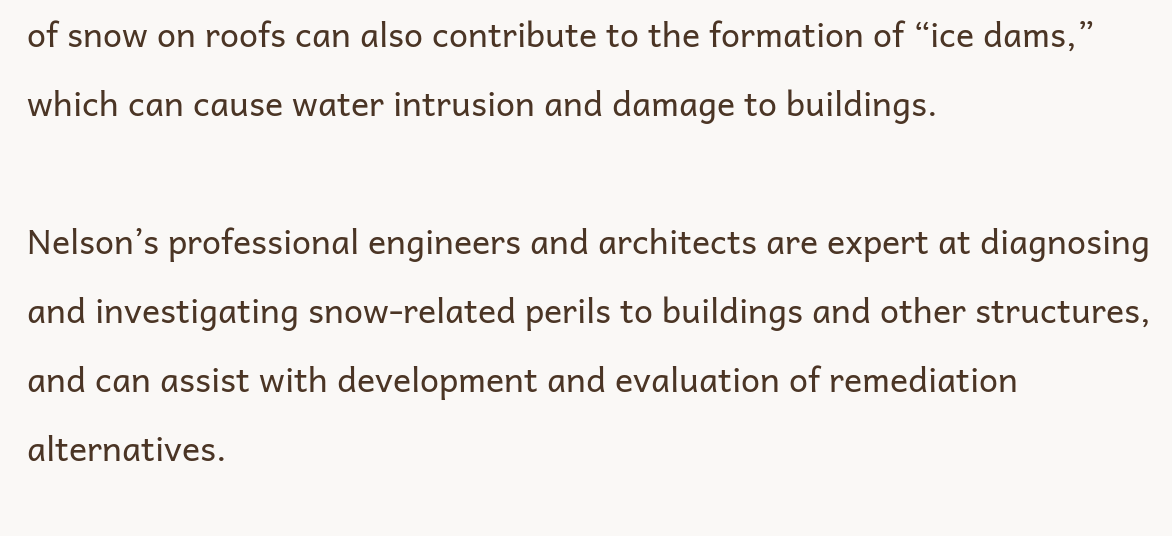of snow on roofs can also contribute to the formation of “ice dams,” which can cause water intrusion and damage to buildings.

Nelson’s professional engineers and architects are expert at diagnosing and investigating snow-related perils to buildings and other structures, and can assist with development and evaluation of remediation alternatives.